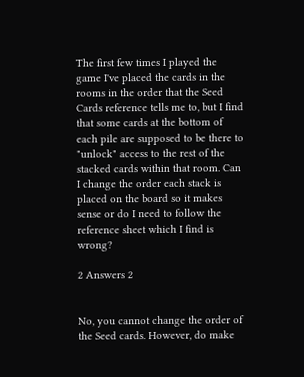The first few times I played the game I've placed the cards in the rooms in the order that the Seed Cards reference tells me to, but I find that some cards at the bottom of each pile are supposed to be there to "unlock" access to the rest of the stacked cards within that room. Can I change the order each stack is placed on the board so it makes sense or do I need to follow the reference sheet which I find is wrong?

2 Answers 2


No, you cannot change the order of the Seed cards. However, do make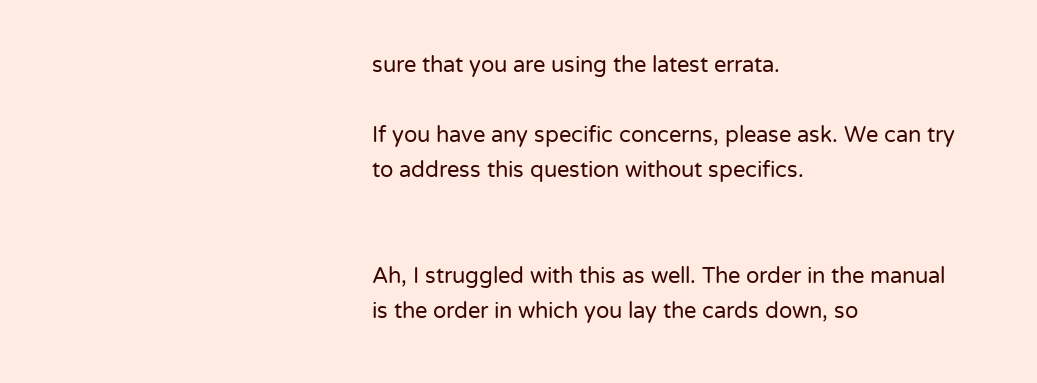sure that you are using the latest errata.

If you have any specific concerns, please ask. We can try to address this question without specifics.


Ah, I struggled with this as well. The order in the manual is the order in which you lay the cards down, so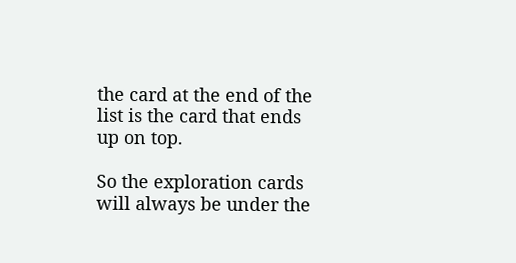the card at the end of the list is the card that ends up on top.

So the exploration cards will always be under the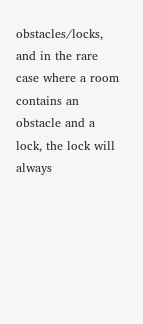obstacles/locks, and in the rare case where a room contains an obstacle and a lock, the lock will always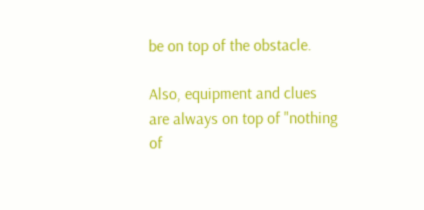be on top of the obstacle.

Also, equipment and clues are always on top of "nothing of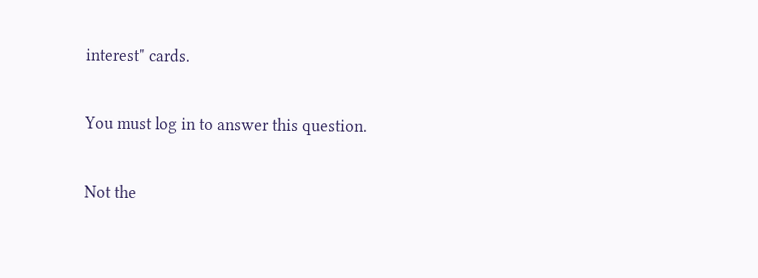interest" cards.

You must log in to answer this question.

Not the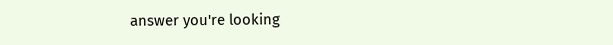answer you're looking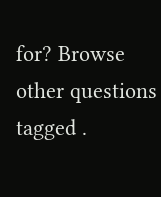for? Browse other questions tagged .